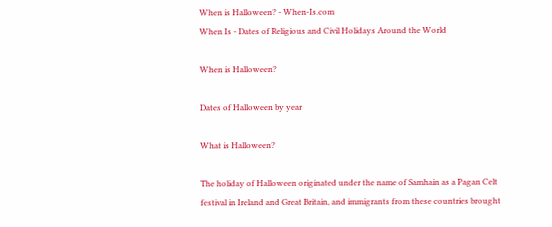When is Halloween? - When-Is.com
When Is - Dates of Religious and Civil Holidays Around the World

When is Halloween?

Dates of Halloween by year

What is Halloween?

The holiday of Halloween originated under the name of Samhain as a Pagan Celt festival in Ireland and Great Britain, and immigrants from these countries brought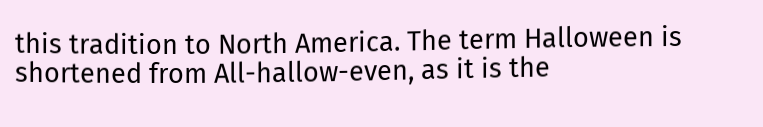this tradition to North America. The term Halloween is shortened from All-hallow-even, as it is the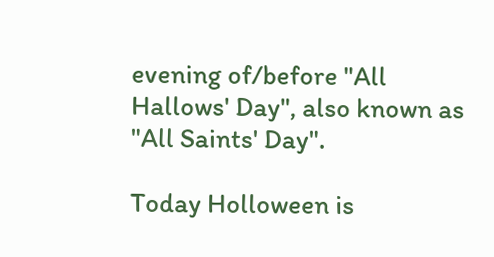evening of/before "All Hallows' Day", also known as "All Saints' Day".

Today Holloween is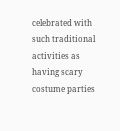celebrated with such traditional activities as having scary costume parties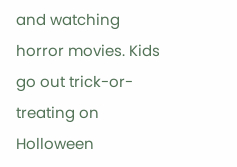and watching horror movies. Kids go out trick-or-treating on Holloween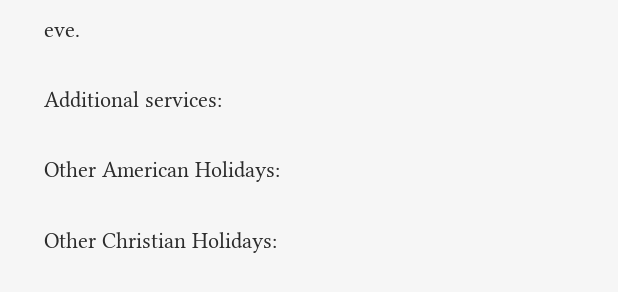eve.

Additional services:

Other American Holidays:

Other Christian Holidays: